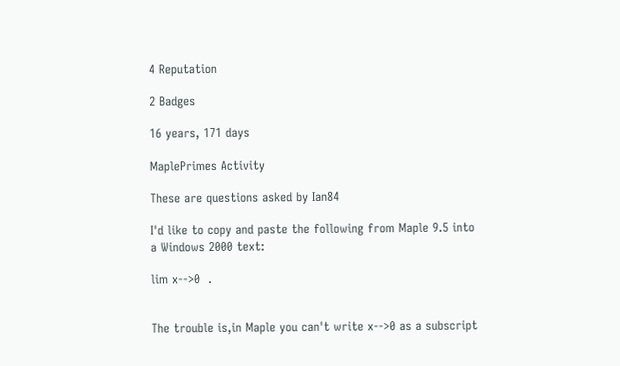4 Reputation

2 Badges

16 years, 171 days

MaplePrimes Activity

These are questions asked by Ian84

I'd like to copy and paste the following from Maple 9.5 into a Windows 2000 text:

lim x-->0  .


The trouble is,in Maple you can't write x-->0 as a subscript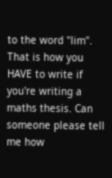to the word "lim". That is how you HAVE to write if you're writing a maths thesis. Can someone please tell me how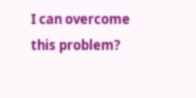I can overcome this problem?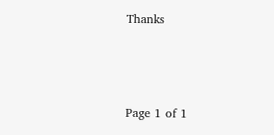Thanks



Page 1 of 1